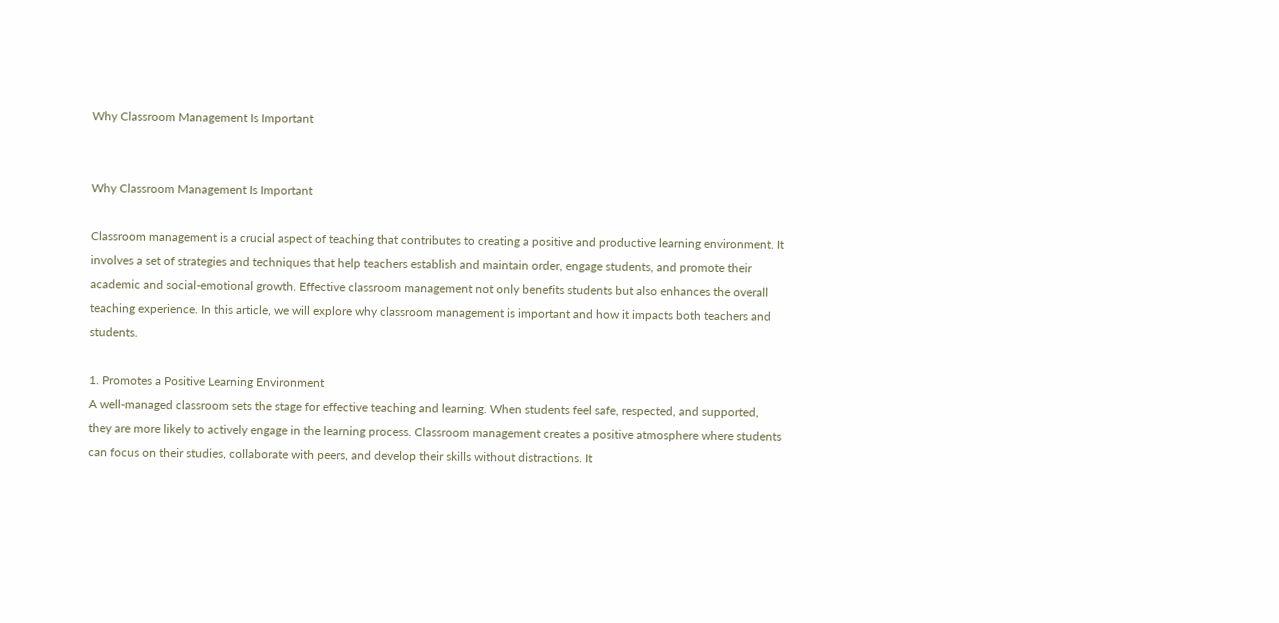Why Classroom Management Is Important


Why Classroom Management Is Important

Classroom management is a crucial aspect of teaching that contributes to creating a positive and productive learning environment. It involves a set of strategies and techniques that help teachers establish and maintain order, engage students, and promote their academic and social-emotional growth. Effective classroom management not only benefits students but also enhances the overall teaching experience. In this article, we will explore why classroom management is important and how it impacts both teachers and students.

1. Promotes a Positive Learning Environment
A well-managed classroom sets the stage for effective teaching and learning. When students feel safe, respected, and supported, they are more likely to actively engage in the learning process. Classroom management creates a positive atmosphere where students can focus on their studies, collaborate with peers, and develop their skills without distractions. It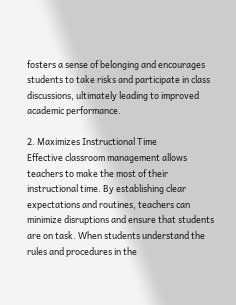fosters a sense of belonging and encourages students to take risks and participate in class discussions, ultimately leading to improved academic performance.

2. Maximizes Instructional Time
Effective classroom management allows teachers to make the most of their instructional time. By establishing clear expectations and routines, teachers can minimize disruptions and ensure that students are on task. When students understand the rules and procedures in the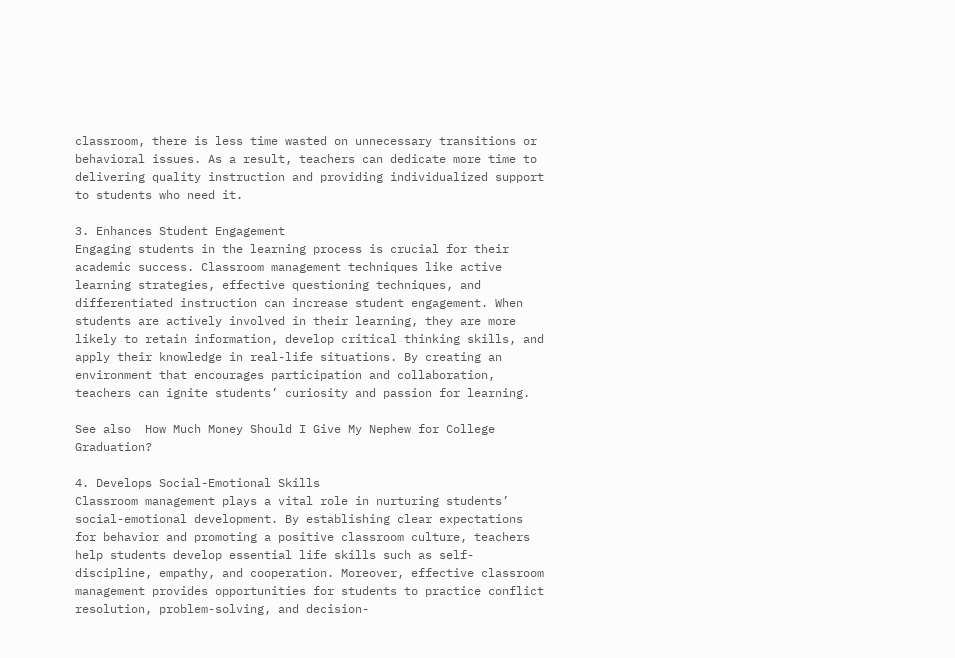classroom, there is less time wasted on unnecessary transitions or behavioral issues. As a result, teachers can dedicate more time to delivering quality instruction and providing individualized support to students who need it.

3. Enhances Student Engagement
Engaging students in the learning process is crucial for their academic success. Classroom management techniques like active learning strategies, effective questioning techniques, and differentiated instruction can increase student engagement. When students are actively involved in their learning, they are more likely to retain information, develop critical thinking skills, and apply their knowledge in real-life situations. By creating an environment that encourages participation and collaboration, teachers can ignite students’ curiosity and passion for learning.

See also  How Much Money Should I Give My Nephew for College Graduation?

4. Develops Social-Emotional Skills
Classroom management plays a vital role in nurturing students’ social-emotional development. By establishing clear expectations for behavior and promoting a positive classroom culture, teachers help students develop essential life skills such as self-discipline, empathy, and cooperation. Moreover, effective classroom management provides opportunities for students to practice conflict resolution, problem-solving, and decision-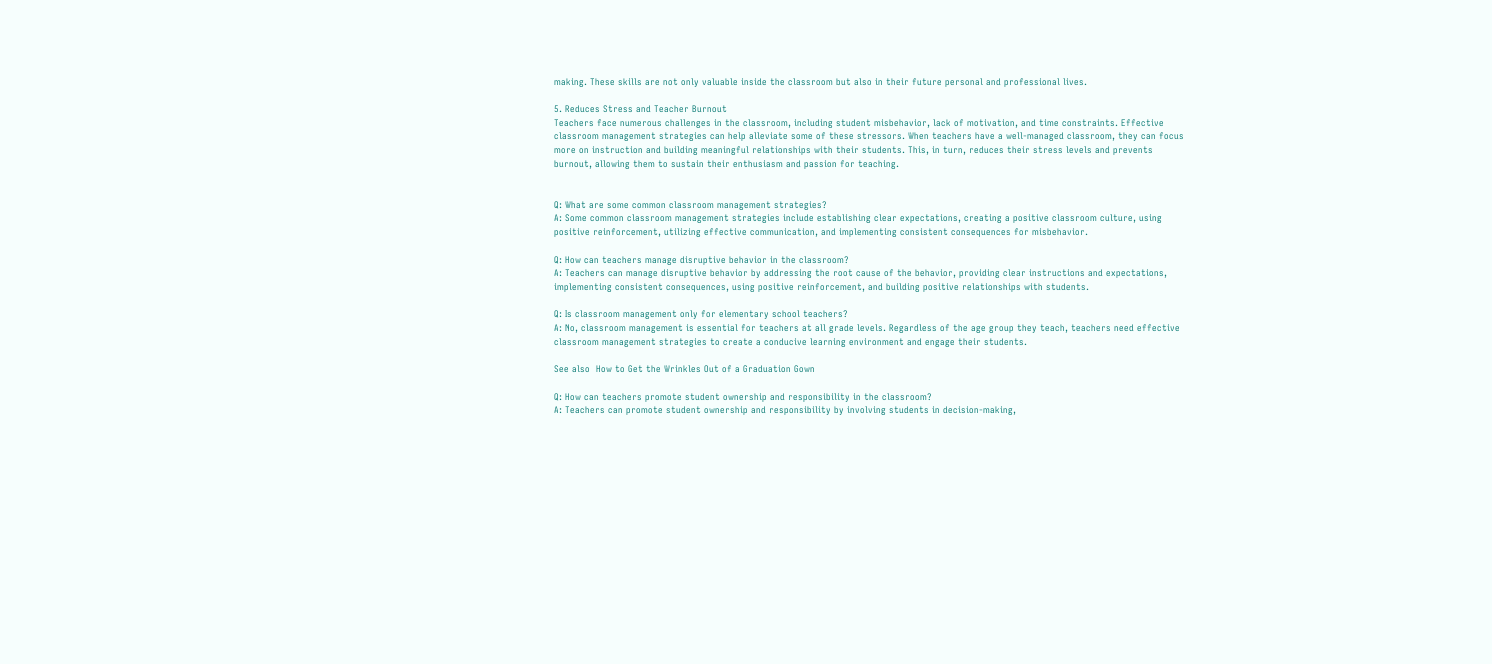making. These skills are not only valuable inside the classroom but also in their future personal and professional lives.

5. Reduces Stress and Teacher Burnout
Teachers face numerous challenges in the classroom, including student misbehavior, lack of motivation, and time constraints. Effective classroom management strategies can help alleviate some of these stressors. When teachers have a well-managed classroom, they can focus more on instruction and building meaningful relationships with their students. This, in turn, reduces their stress levels and prevents burnout, allowing them to sustain their enthusiasm and passion for teaching.


Q: What are some common classroom management strategies?
A: Some common classroom management strategies include establishing clear expectations, creating a positive classroom culture, using positive reinforcement, utilizing effective communication, and implementing consistent consequences for misbehavior.

Q: How can teachers manage disruptive behavior in the classroom?
A: Teachers can manage disruptive behavior by addressing the root cause of the behavior, providing clear instructions and expectations, implementing consistent consequences, using positive reinforcement, and building positive relationships with students.

Q: Is classroom management only for elementary school teachers?
A: No, classroom management is essential for teachers at all grade levels. Regardless of the age group they teach, teachers need effective classroom management strategies to create a conducive learning environment and engage their students.

See also  How to Get the Wrinkles Out of a Graduation Gown

Q: How can teachers promote student ownership and responsibility in the classroom?
A: Teachers can promote student ownership and responsibility by involving students in decision-making,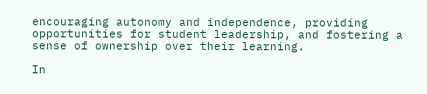encouraging autonomy and independence, providing opportunities for student leadership, and fostering a sense of ownership over their learning.

In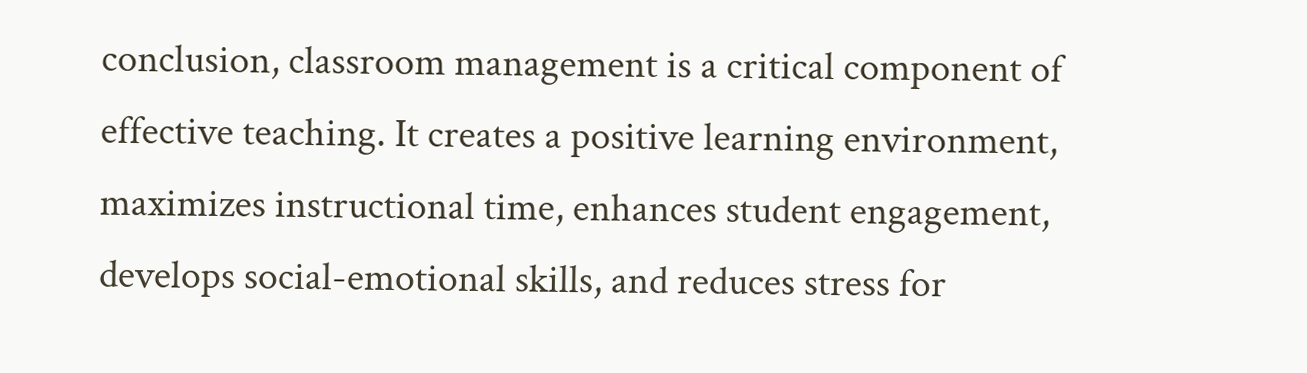conclusion, classroom management is a critical component of effective teaching. It creates a positive learning environment, maximizes instructional time, enhances student engagement, develops social-emotional skills, and reduces stress for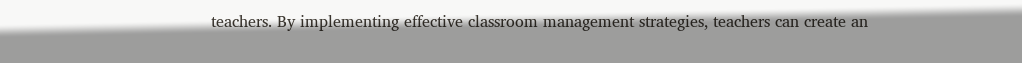teachers. By implementing effective classroom management strategies, teachers can create an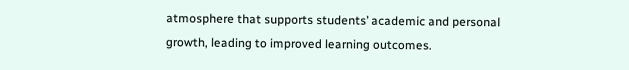atmosphere that supports students’ academic and personal growth, leading to improved learning outcomes.